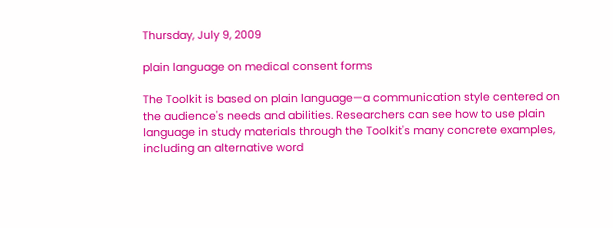Thursday, July 9, 2009

plain language on medical consent forms

The Toolkit is based on plain language—a communication style centered on the audience's needs and abilities. Researchers can see how to use plain language in study materials through the Toolkit's many concrete examples, including an alternative word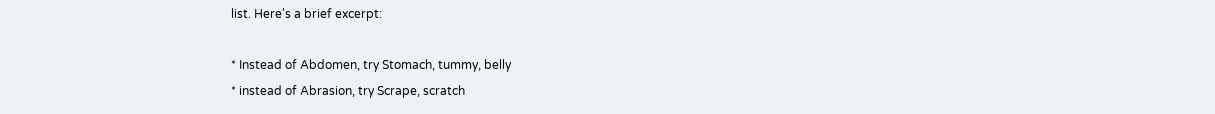list. Here's a brief excerpt:

* Instead of Abdomen, try Stomach, tummy, belly
* instead of Abrasion, try Scrape, scratch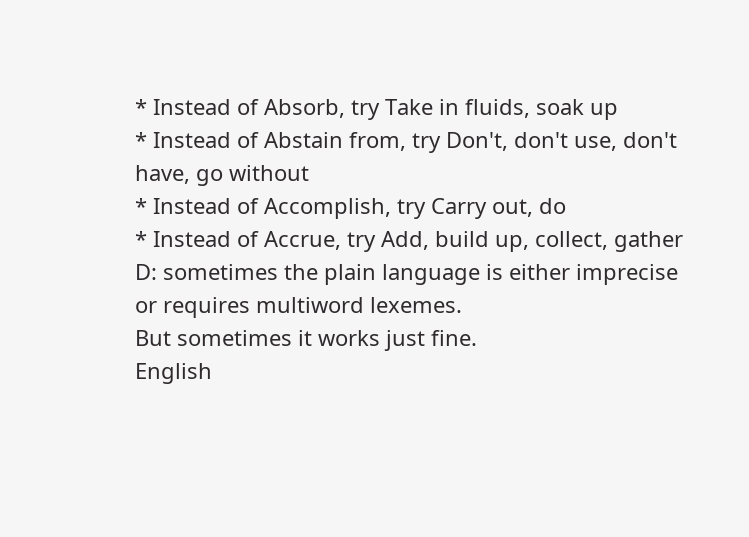* Instead of Absorb, try Take in fluids, soak up
* Instead of Abstain from, try Don't, don't use, don't have, go without
* Instead of Accomplish, try Carry out, do
* Instead of Accrue, try Add, build up, collect, gather
D: sometimes the plain language is either imprecise or requires multiword lexemes.
But sometimes it works just fine.
English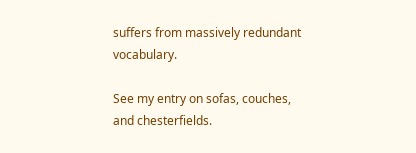suffers from massively redundant vocabulary.

See my entry on sofas, couches, and chesterfields.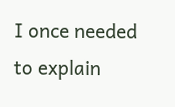I once needed to explain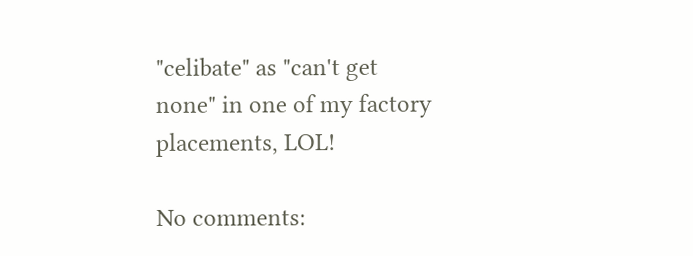"celibate" as "can't get none" in one of my factory placements, LOL!

No comments: